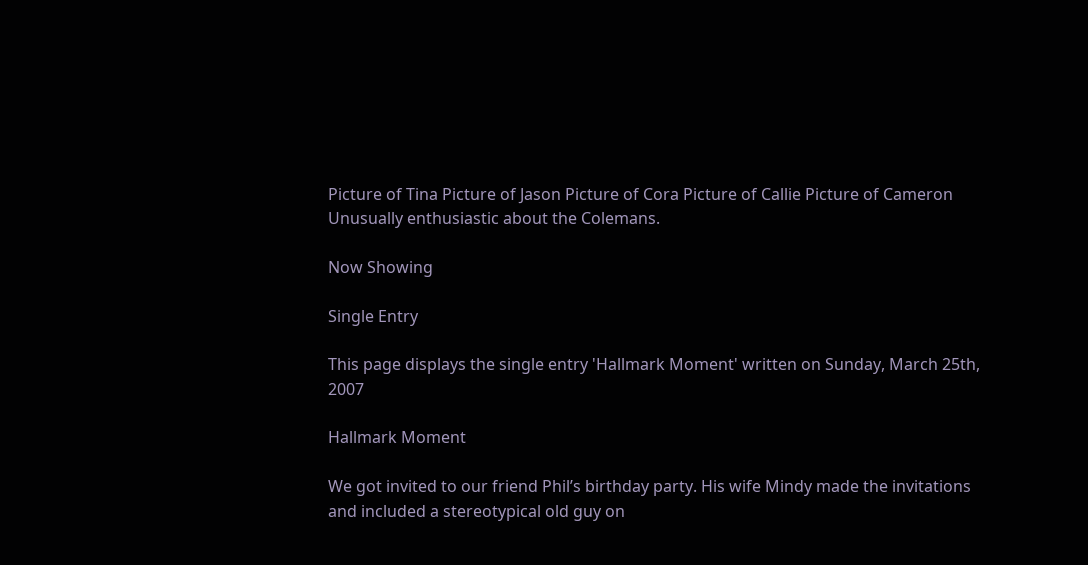Picture of Tina Picture of Jason Picture of Cora Picture of Callie Picture of Cameron
Unusually enthusiastic about the Colemans.

Now Showing

Single Entry

This page displays the single entry 'Hallmark Moment' written on Sunday, March 25th, 2007

Hallmark Moment

We got invited to our friend Phil’s birthday party. His wife Mindy made the invitations and included a stereotypical old guy on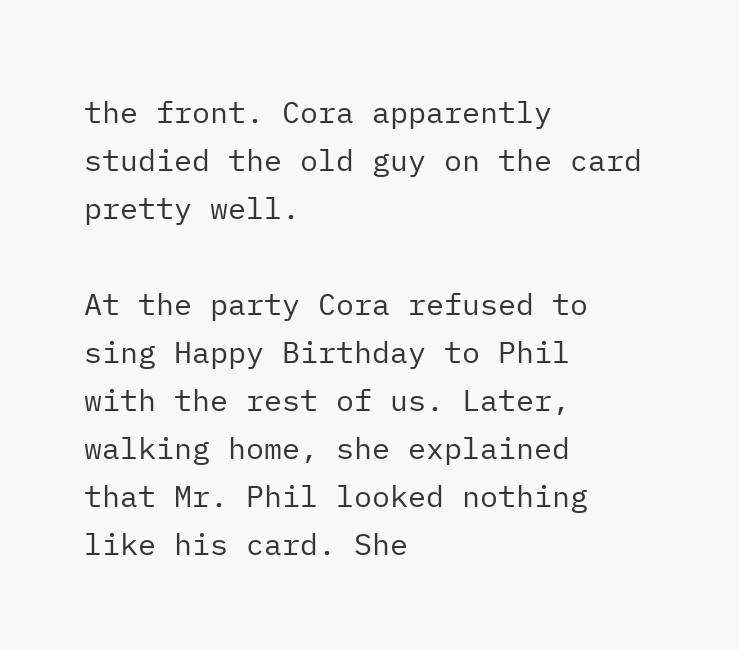the front. Cora apparently studied the old guy on the card pretty well.

At the party Cora refused to sing Happy Birthday to Phil with the rest of us. Later, walking home, she explained that Mr. Phil looked nothing like his card. She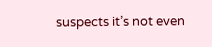suspects it’s not even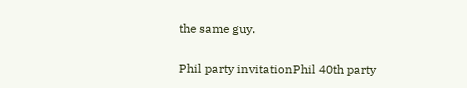the same guy.

Phil party invitationPhil 40th party